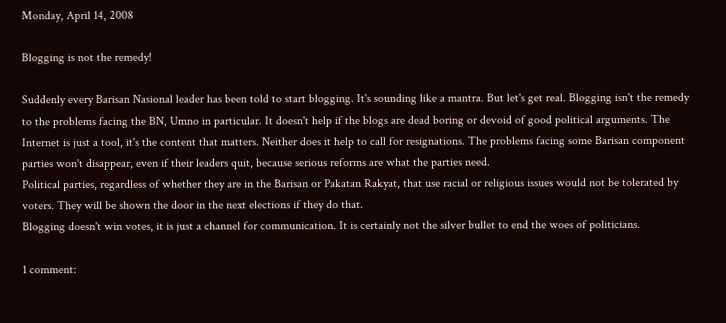Monday, April 14, 2008

Blogging is not the remedy!

Suddenly every Barisan Nasional leader has been told to start blogging. It's sounding like a mantra. But let's get real. Blogging isn't the remedy to the problems facing the BN, Umno in particular. It doesn't help if the blogs are dead boring or devoid of good political arguments. The Internet is just a tool, it's the content that matters. Neither does it help to call for resignations. The problems facing some Barisan component parties won't disappear, even if their leaders quit, because serious reforms are what the parties need.
Political parties, regardless of whether they are in the Barisan or Pakatan Rakyat, that use racial or religious issues would not be tolerated by voters. They will be shown the door in the next elections if they do that.
Blogging doesn't win votes, it is just a channel for communication. It is certainly not the silver bullet to end the woes of politicians.

1 comment: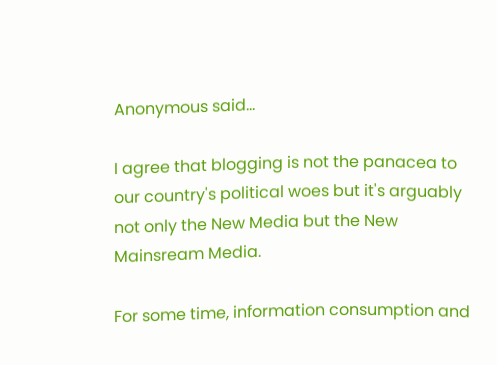Anonymous said...

I agree that blogging is not the panacea to our country's political woes but it's arguably not only the New Media but the New Mainsream Media.

For some time, information consumption and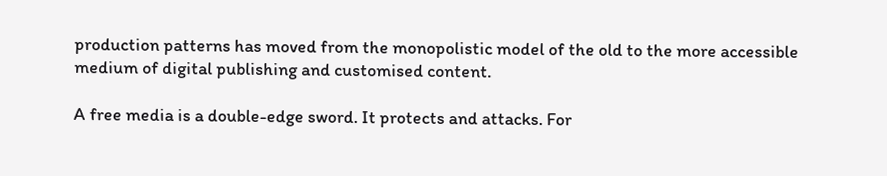production patterns has moved from the monopolistic model of the old to the more accessible medium of digital publishing and customised content.

A free media is a double-edge sword. It protects and attacks. For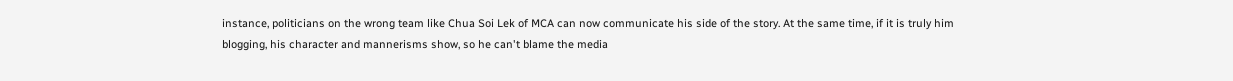instance, politicians on the wrong team like Chua Soi Lek of MCA can now communicate his side of the story. At the same time, if it is truly him blogging, his character and mannerisms show, so he can't blame the media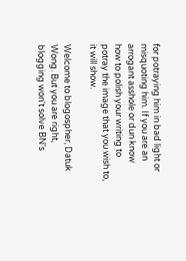for potraying him in bad light or misquoting him. If you are an arrogant asshole or dun know how to polish your writing to potray the image that you wish to, it will show.

Welcome to blogospher, Datuk Wong. But you are right, blogging won't solve BN's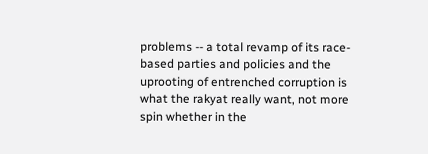problems -- a total revamp of its race-based parties and policies and the uprooting of entrenched corruption is what the rakyat really want, not more spin whether in the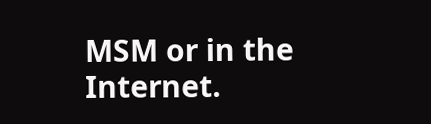MSM or in the Internet.